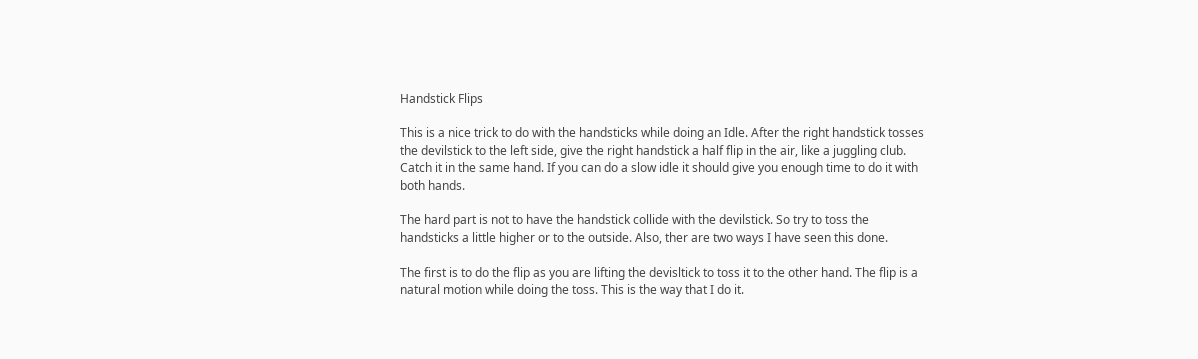Handstick Flips

This is a nice trick to do with the handsticks while doing an Idle. After the right handstick tosses the devilstick to the left side, give the right handstick a half flip in the air, like a juggling club. Catch it in the same hand. If you can do a slow idle it should give you enough time to do it with both hands.

The hard part is not to have the handstick collide with the devilstick. So try to toss the handsticks a little higher or to the outside. Also, ther are two ways I have seen this done.

The first is to do the flip as you are lifting the devisltick to toss it to the other hand. The flip is a natural motion while doing the toss. This is the way that I do it.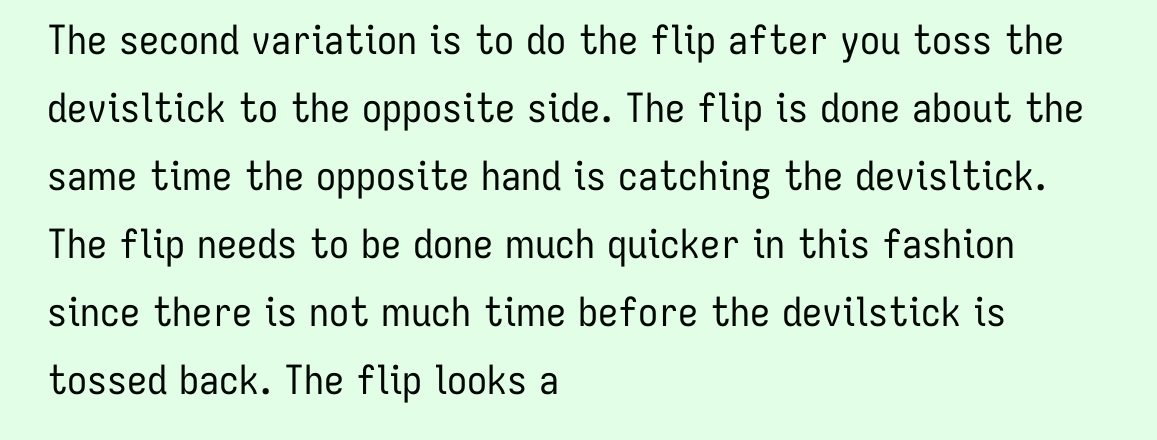The second variation is to do the flip after you toss the devisltick to the opposite side. The flip is done about the same time the opposite hand is catching the devisltick. The flip needs to be done much quicker in this fashion since there is not much time before the devilstick is tossed back. The flip looks a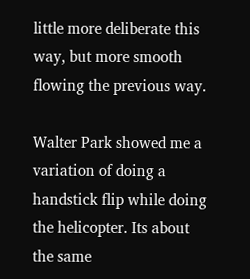little more deliberate this way, but more smooth flowing the previous way.

Walter Park showed me a variation of doing a handstick flip while doing the helicopter. Its about the same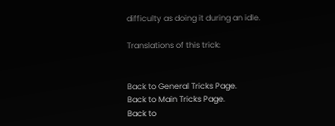difficulty as doing it during an idle.

Translations of this trick:


Back to General Tricks Page.
Back to Main Tricks Page.
Back to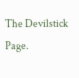The Devilstick Page.